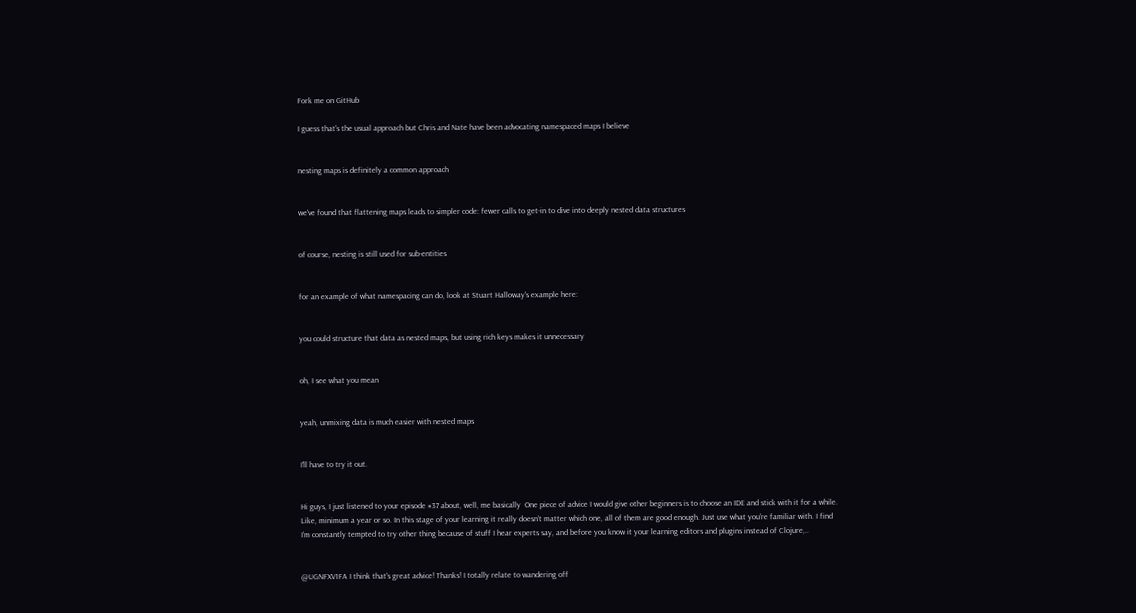Fork me on GitHub

I guess that's the usual approach but Chris and Nate have been advocating namespaced maps I believe


nesting maps is definitely a common approach


we've found that flattening maps leads to simpler code: fewer calls to get-in to dive into deeply nested data structures


of course, nesting is still used for sub-entities


for an example of what namespacing can do, look at Stuart Halloway's example here:


you could structure that data as nested maps, but using rich keys makes it unnecessary


oh, I see what you mean


yeah, unmixing data is much easier with nested maps


I'll have to try it out.


Hi guys, I just listened to your episode #37 about, well, me basically  One piece of advice I would give other beginners is to choose an IDE and stick with it for a while. Like, minimum a year or so. In this stage of your learning it really doesn’t matter which one, all of them are good enough. Just use what you’re familiar with. I find I’m constantly tempted to try other thing because of stuff I hear experts say, and before you know it your learning editors and plugins instead of Clojure,..


@UGNFXV1FA I think that's great advice! Thanks! I totally relate to wandering off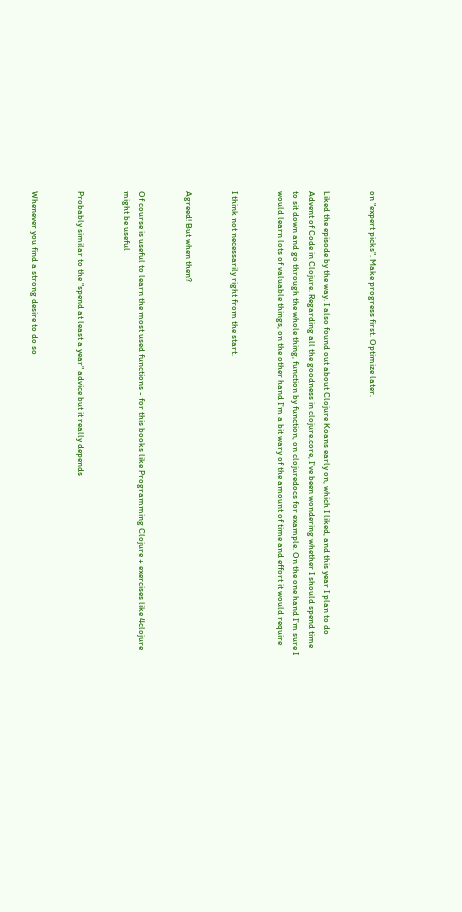on "expert picks". Make progress first. Optimize later.


Liked the episode by the way. I also found out about Clojure Koans early on, which I liked, and this year I plan to do Advent of Code in Clojure. Regarding all the goodness in clojure.core, I’ve been wondering whether I should spend time to sit down and go through the whole thing, function by function, on clojuredocs for example. On the one hand I’m sure I would learn lots of valuable things, on the other hand I’m a bit wary of the amount of time and effort it would require


I think not necessarily right from the start.


Agreed! But when then?


Of course is useful to learn the most used functions - for this books like Programming Clojure + exercises like 4clojure might be useful


Probably similar to the "spend at least a year" advice but it really depends


Whenever you find a strong desire to do so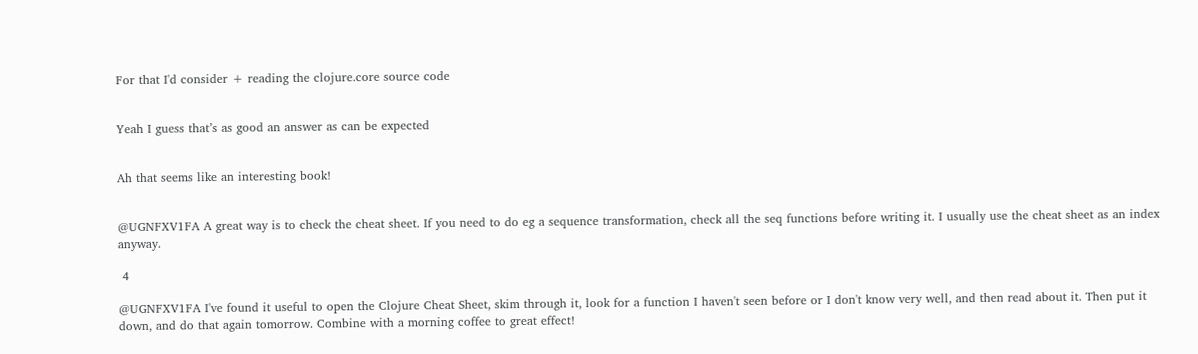For that I'd consider + reading the clojure.core source code


Yeah I guess that’s as good an answer as can be expected


Ah that seems like an interesting book!


@UGNFXV1FA A great way is to check the cheat sheet. If you need to do eg a sequence transformation, check all the seq functions before writing it. I usually use the cheat sheet as an index anyway.

 4

@UGNFXV1FA I've found it useful to open the Clojure Cheat Sheet, skim through it, look for a function I haven't seen before or I don't know very well, and then read about it. Then put it down, and do that again tomorrow. Combine with a morning coffee to great effect!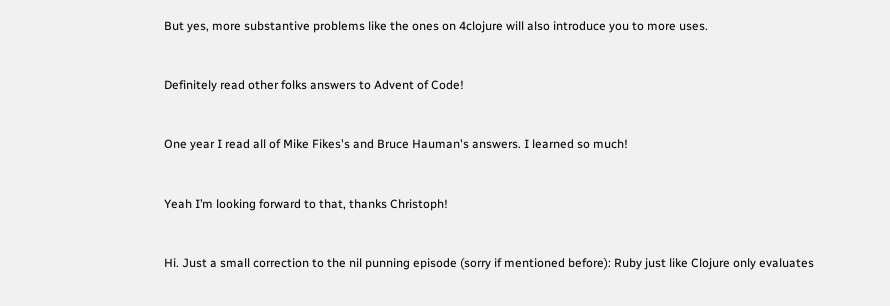But yes, more substantive problems like the ones on 4clojure will also introduce you to more uses.


Definitely read other folks answers to Advent of Code!


One year I read all of Mike Fikes's and Bruce Hauman's answers. I learned so much!


Yeah I’m looking forward to that, thanks Christoph!


Hi. Just a small correction to the nil punning episode (sorry if mentioned before): Ruby just like Clojure only evaluates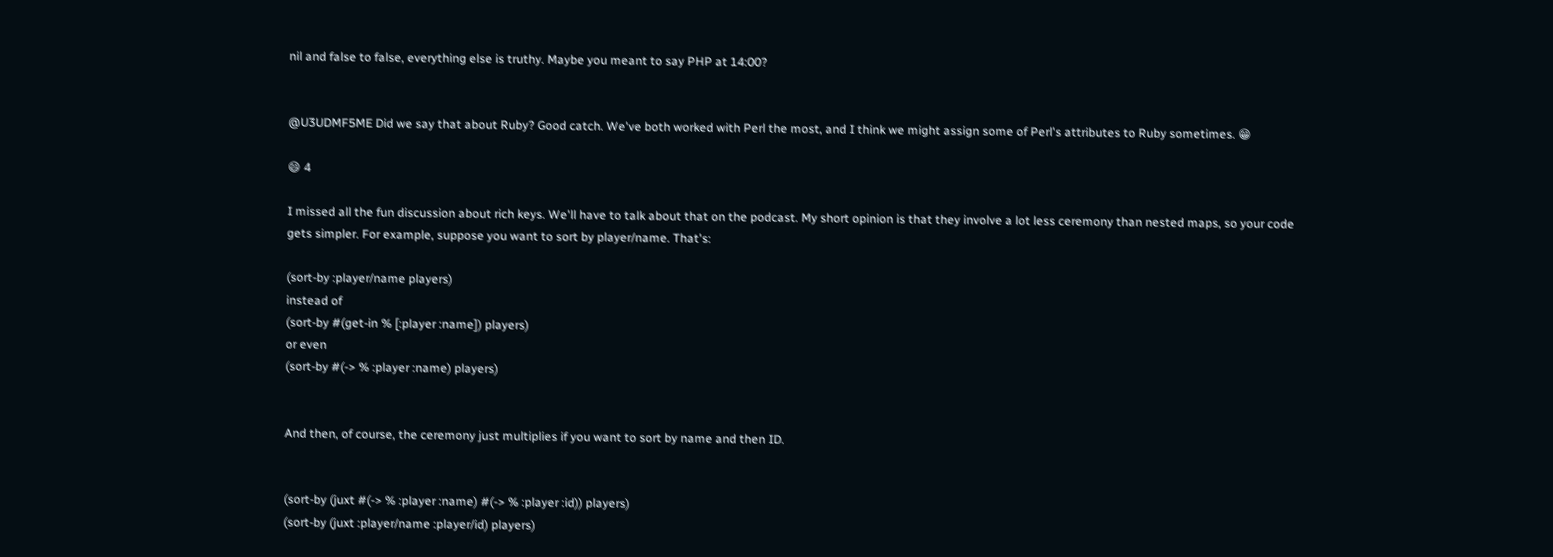nil and false to false, everything else is truthy. Maybe you meant to say PHP at 14:00?


@U3UDMF5ME Did we say that about Ruby? Good catch. We've both worked with Perl the most, and I think we might assign some of Perl's attributes to Ruby sometimes. 😁

😄 4

I missed all the fun discussion about rich keys. We'll have to talk about that on the podcast. My short opinion is that they involve a lot less ceremony than nested maps, so your code gets simpler. For example, suppose you want to sort by player/name. That's:

(sort-by :player/name players)
instead of
(sort-by #(get-in % [:player :name]) players)
or even
(sort-by #(-> % :player :name) players)


And then, of course, the ceremony just multiplies if you want to sort by name and then ID.


(sort-by (juxt #(-> % :player :name) #(-> % :player :id)) players)
(sort-by (juxt :player/name :player/id) players)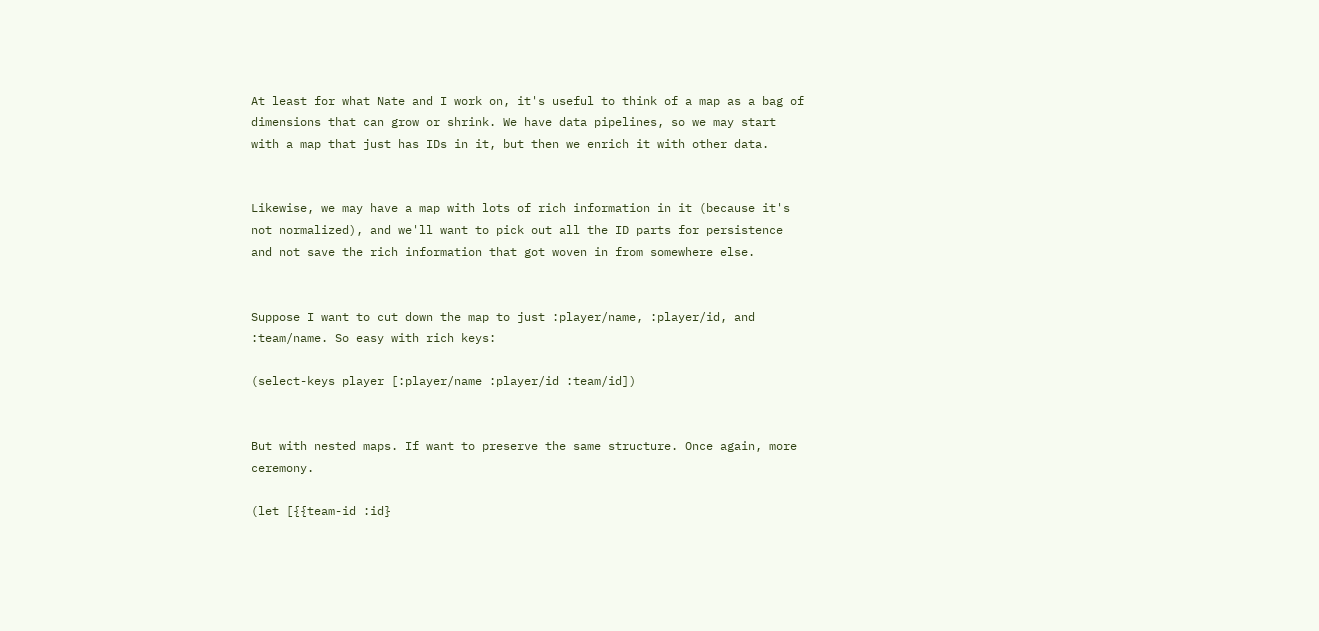At least for what Nate and I work on, it's useful to think of a map as a bag of dimensions that can grow or shrink. We have data pipelines, so we may start with a map that just has IDs in it, but then we enrich it with other data.


Likewise, we may have a map with lots of rich information in it (because it's not normalized), and we'll want to pick out all the ID parts for persistence and not save the rich information that got woven in from somewhere else.


Suppose I want to cut down the map to just :player/name, :player/id, and :team/name. So easy with rich keys:

(select-keys player [:player/name :player/id :team/id])


But with nested maps. If want to preserve the same structure. Once again, more ceremony.

(let [{{team-id :id}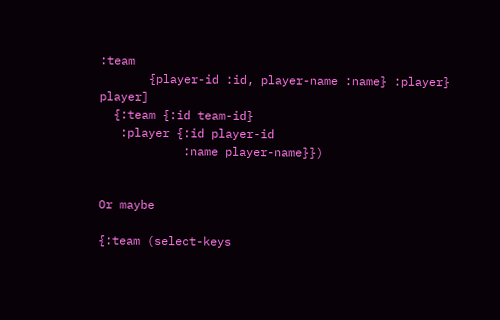:team
       {player-id :id, player-name :name} :player} player]
  {:team {:id team-id}
   :player {:id player-id
            :name player-name}})


Or maybe

{:team (select-keys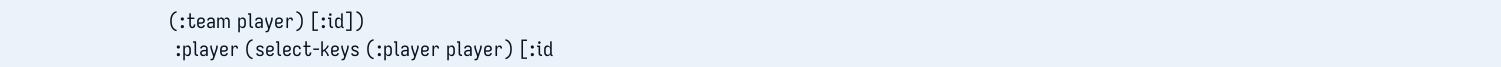(:team player) [:id])
 :player (select-keys (:player player) [:id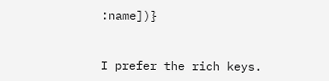:name])}


I prefer the rich keys.